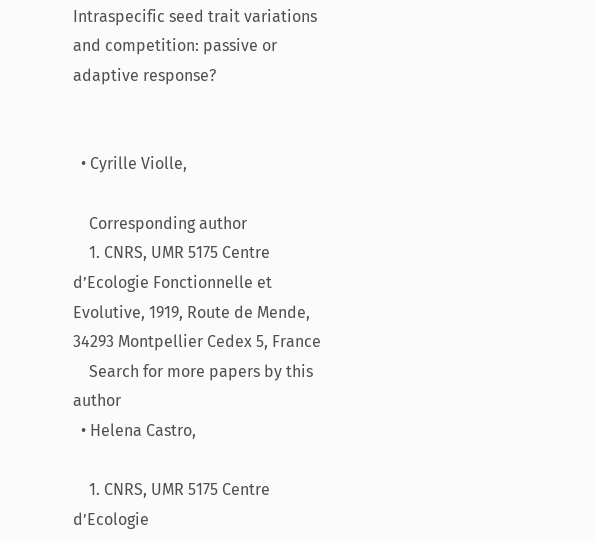Intraspecific seed trait variations and competition: passive or adaptive response?


  • Cyrille Violle,

    Corresponding author
    1. CNRS, UMR 5175 Centre d’Ecologie Fonctionnelle et Evolutive, 1919, Route de Mende, 34293 Montpellier Cedex 5, France
    Search for more papers by this author
  • Helena Castro,

    1. CNRS, UMR 5175 Centre d’Ecologie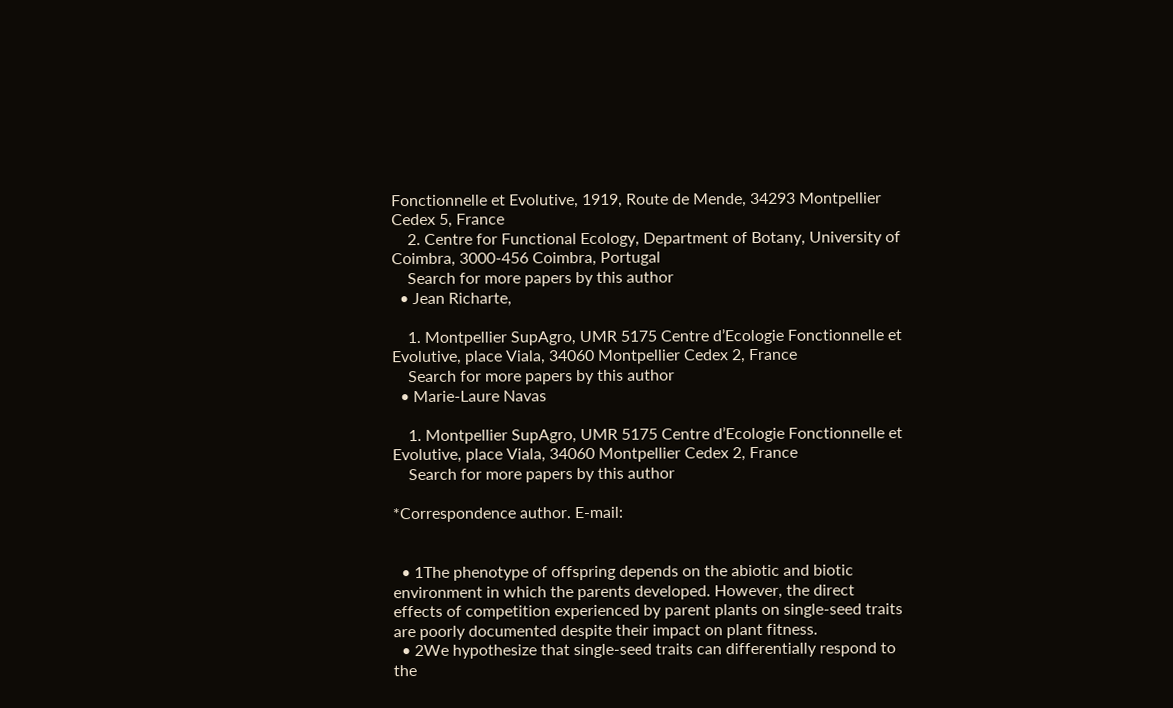Fonctionnelle et Evolutive, 1919, Route de Mende, 34293 Montpellier Cedex 5, France
    2. Centre for Functional Ecology, Department of Botany, University of Coimbra, 3000-456 Coimbra, Portugal
    Search for more papers by this author
  • Jean Richarte,

    1. Montpellier SupAgro, UMR 5175 Centre d’Ecologie Fonctionnelle et Evolutive, place Viala, 34060 Montpellier Cedex 2, France
    Search for more papers by this author
  • Marie-Laure Navas

    1. Montpellier SupAgro, UMR 5175 Centre d’Ecologie Fonctionnelle et Evolutive, place Viala, 34060 Montpellier Cedex 2, France
    Search for more papers by this author

*Correspondence author. E-mail:


  • 1The phenotype of offspring depends on the abiotic and biotic environment in which the parents developed. However, the direct effects of competition experienced by parent plants on single-seed traits are poorly documented despite their impact on plant fitness.
  • 2We hypothesize that single-seed traits can differentially respond to the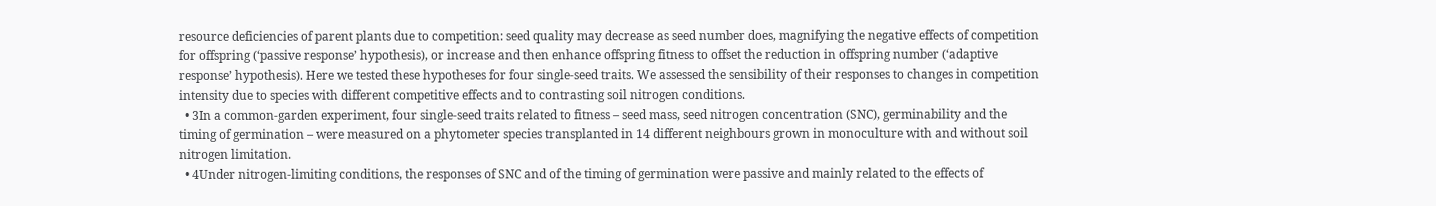resource deficiencies of parent plants due to competition: seed quality may decrease as seed number does, magnifying the negative effects of competition for offspring (‘passive response’ hypothesis), or increase and then enhance offspring fitness to offset the reduction in offspring number (‘adaptive response’ hypothesis). Here we tested these hypotheses for four single-seed traits. We assessed the sensibility of their responses to changes in competition intensity due to species with different competitive effects and to contrasting soil nitrogen conditions.
  • 3In a common-garden experiment, four single-seed traits related to fitness – seed mass, seed nitrogen concentration (SNC), germinability and the timing of germination – were measured on a phytometer species transplanted in 14 different neighbours grown in monoculture with and without soil nitrogen limitation.
  • 4Under nitrogen-limiting conditions, the responses of SNC and of the timing of germination were passive and mainly related to the effects of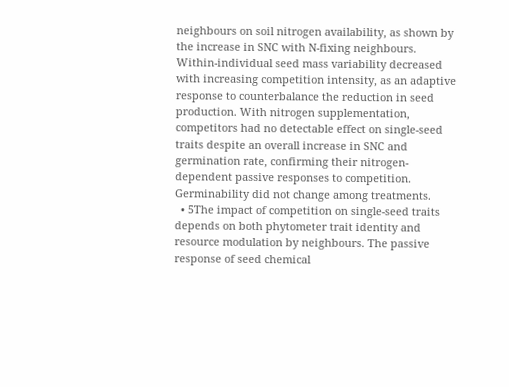neighbours on soil nitrogen availability, as shown by the increase in SNC with N-fixing neighbours. Within-individual seed mass variability decreased with increasing competition intensity, as an adaptive response to counterbalance the reduction in seed production. With nitrogen supplementation, competitors had no detectable effect on single-seed traits despite an overall increase in SNC and germination rate, confirming their nitrogen-dependent passive responses to competition. Germinability did not change among treatments.
  • 5The impact of competition on single-seed traits depends on both phytometer trait identity and resource modulation by neighbours. The passive response of seed chemical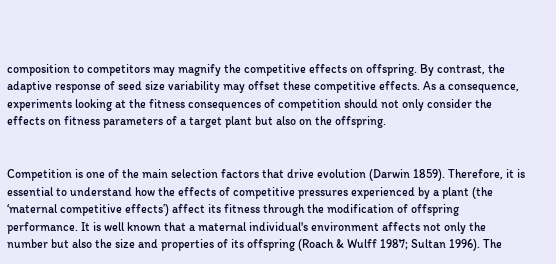composition to competitors may magnify the competitive effects on offspring. By contrast, the adaptive response of seed size variability may offset these competitive effects. As a consequence, experiments looking at the fitness consequences of competition should not only consider the effects on fitness parameters of a target plant but also on the offspring.


Competition is one of the main selection factors that drive evolution (Darwin 1859). Therefore, it is essential to understand how the effects of competitive pressures experienced by a plant (the ‘maternal competitive effects’) affect its fitness through the modification of offspring performance. It is well known that a maternal individual's environment affects not only the number but also the size and properties of its offspring (Roach & Wulff 1987; Sultan 1996). The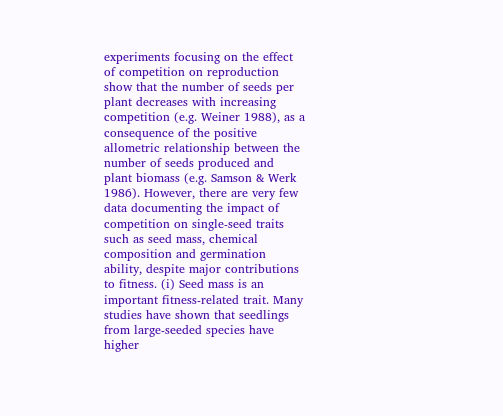experiments focusing on the effect of competition on reproduction show that the number of seeds per plant decreases with increasing competition (e.g. Weiner 1988), as a consequence of the positive allometric relationship between the number of seeds produced and plant biomass (e.g. Samson & Werk 1986). However, there are very few data documenting the impact of competition on single-seed traits such as seed mass, chemical composition and germination ability, despite major contributions to fitness. (i) Seed mass is an important fitness-related trait. Many studies have shown that seedlings from large-seeded species have higher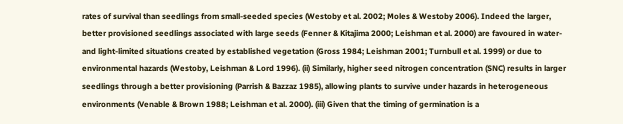rates of survival than seedlings from small-seeded species (Westoby et al. 2002; Moles & Westoby 2006). Indeed the larger, better provisioned seedlings associated with large seeds (Fenner & Kitajima 2000; Leishman et al. 2000) are favoured in water- and light-limited situations created by established vegetation (Gross 1984; Leishman 2001; Turnbull et al. 1999) or due to environmental hazards (Westoby, Leishman & Lord 1996). (ii) Similarly, higher seed nitrogen concentration (SNC) results in larger seedlings through a better provisioning (Parrish & Bazzaz 1985), allowing plants to survive under hazards in heterogeneous environments (Venable & Brown 1988; Leishman et al. 2000). (iii) Given that the timing of germination is a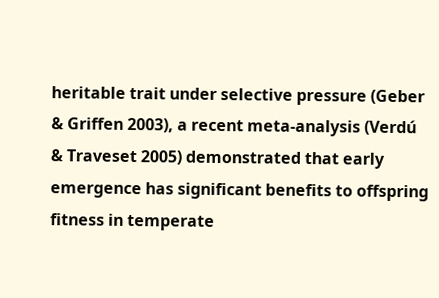heritable trait under selective pressure (Geber & Griffen 2003), a recent meta-analysis (Verdú & Traveset 2005) demonstrated that early emergence has significant benefits to offspring fitness in temperate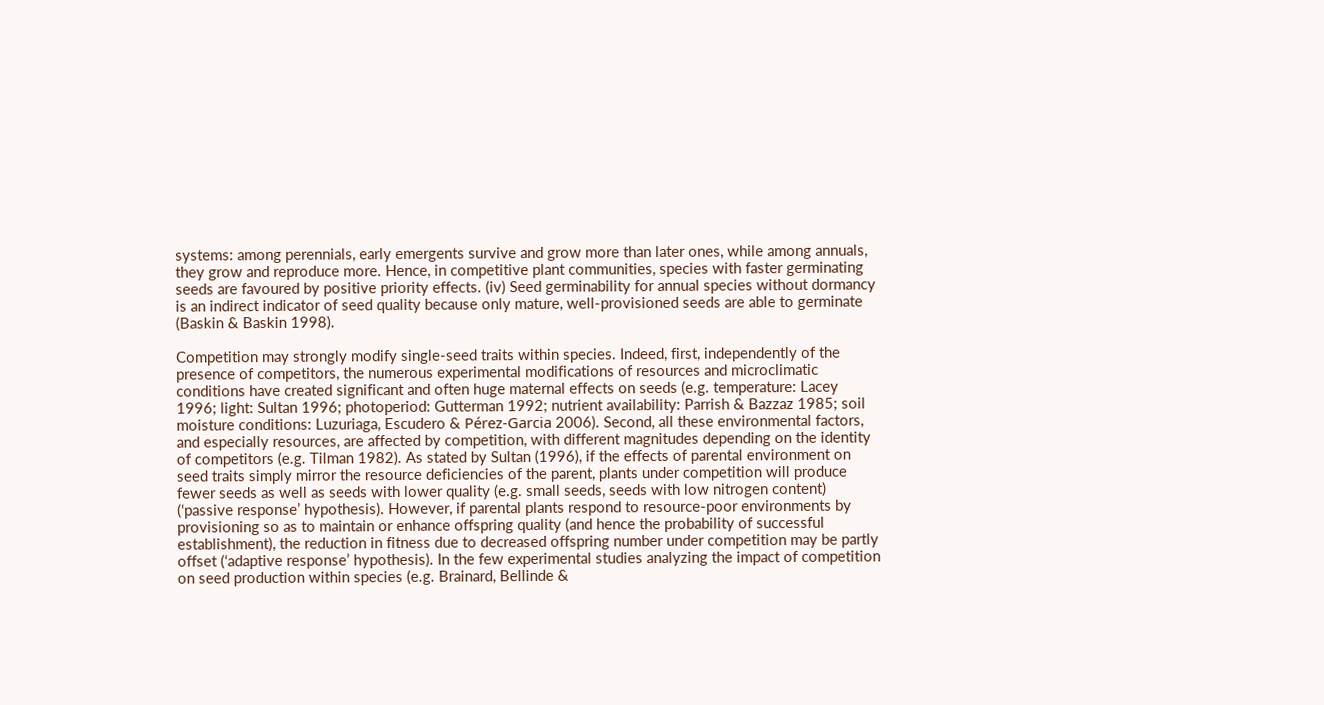systems: among perennials, early emergents survive and grow more than later ones, while among annuals, they grow and reproduce more. Hence, in competitive plant communities, species with faster germinating seeds are favoured by positive priority effects. (iv) Seed germinability for annual species without dormancy is an indirect indicator of seed quality because only mature, well-provisioned seeds are able to germinate (Baskin & Baskin 1998).

Competition may strongly modify single-seed traits within species. Indeed, first, independently of the presence of competitors, the numerous experimental modifications of resources and microclimatic conditions have created significant and often huge maternal effects on seeds (e.g. temperature: Lacey 1996; light: Sultan 1996; photoperiod: Gutterman 1992; nutrient availability: Parrish & Bazzaz 1985; soil moisture conditions: Luzuriaga, Escudero & Pérez-Garcia 2006). Second, all these environmental factors, and especially resources, are affected by competition, with different magnitudes depending on the identity of competitors (e.g. Tilman 1982). As stated by Sultan (1996), if the effects of parental environment on seed traits simply mirror the resource deficiencies of the parent, plants under competition will produce fewer seeds as well as seeds with lower quality (e.g. small seeds, seeds with low nitrogen content) (‘passive response’ hypothesis). However, if parental plants respond to resource-poor environments by provisioning so as to maintain or enhance offspring quality (and hence the probability of successful establishment), the reduction in fitness due to decreased offspring number under competition may be partly offset (‘adaptive response’ hypothesis). In the few experimental studies analyzing the impact of competition on seed production within species (e.g. Brainard, Bellinde &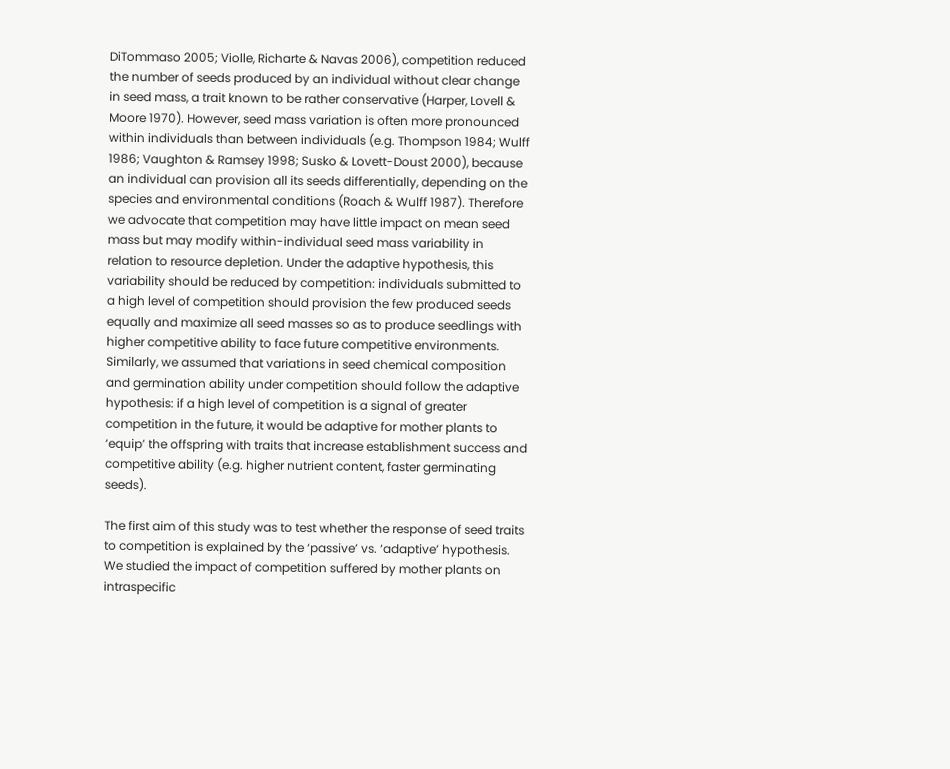DiTommaso 2005; Violle, Richarte & Navas 2006), competition reduced the number of seeds produced by an individual without clear change in seed mass, a trait known to be rather conservative (Harper, Lovell & Moore 1970). However, seed mass variation is often more pronounced within individuals than between individuals (e.g. Thompson 1984; Wulff 1986; Vaughton & Ramsey 1998; Susko & Lovett-Doust 2000), because an individual can provision all its seeds differentially, depending on the species and environmental conditions (Roach & Wulff 1987). Therefore we advocate that competition may have little impact on mean seed mass but may modify within-individual seed mass variability in relation to resource depletion. Under the adaptive hypothesis, this variability should be reduced by competition: individuals submitted to a high level of competition should provision the few produced seeds equally and maximize all seed masses so as to produce seedlings with higher competitive ability to face future competitive environments. Similarly, we assumed that variations in seed chemical composition and germination ability under competition should follow the adaptive hypothesis: if a high level of competition is a signal of greater competition in the future, it would be adaptive for mother plants to ‘equip’ the offspring with traits that increase establishment success and competitive ability (e.g. higher nutrient content, faster germinating seeds).

The first aim of this study was to test whether the response of seed traits to competition is explained by the ‘passive’ vs. ‘adaptive’ hypothesis. We studied the impact of competition suffered by mother plants on intraspecific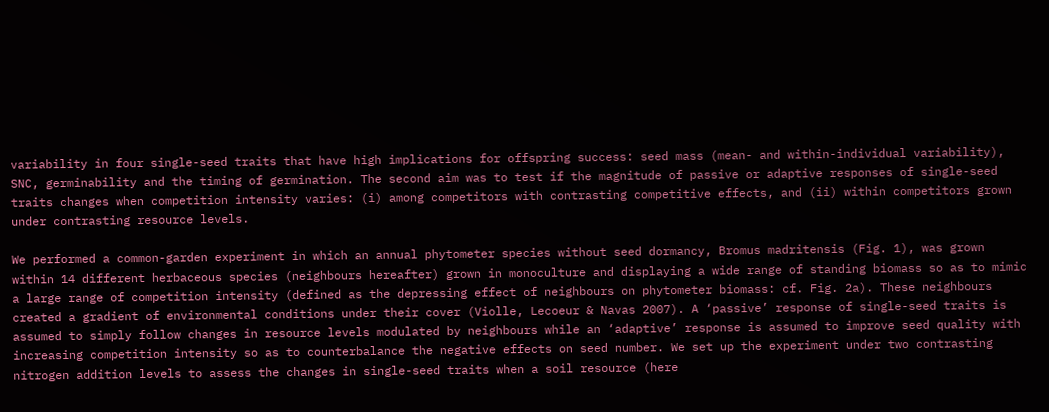variability in four single-seed traits that have high implications for offspring success: seed mass (mean- and within-individual variability), SNC, germinability and the timing of germination. The second aim was to test if the magnitude of passive or adaptive responses of single-seed traits changes when competition intensity varies: (i) among competitors with contrasting competitive effects, and (ii) within competitors grown under contrasting resource levels.

We performed a common-garden experiment in which an annual phytometer species without seed dormancy, Bromus madritensis (Fig. 1), was grown within 14 different herbaceous species (neighbours hereafter) grown in monoculture and displaying a wide range of standing biomass so as to mimic a large range of competition intensity (defined as the depressing effect of neighbours on phytometer biomass: cf. Fig. 2a). These neighbours created a gradient of environmental conditions under their cover (Violle, Lecoeur & Navas 2007). A ‘passive’ response of single-seed traits is assumed to simply follow changes in resource levels modulated by neighbours while an ‘adaptive’ response is assumed to improve seed quality with increasing competition intensity so as to counterbalance the negative effects on seed number. We set up the experiment under two contrasting nitrogen addition levels to assess the changes in single-seed traits when a soil resource (here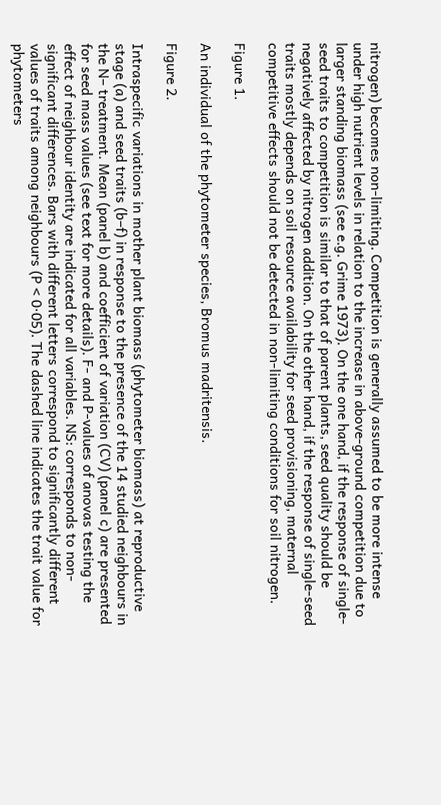nitrogen) becomes non-limiting. Competition is generally assumed to be more intense under high nutrient levels in relation to the increase in above-ground competition due to larger standing biomass (see e.g. Grime 1973). On the one hand, if the response of single-seed traits to competition is similar to that of parent plants, seed quality should be negatively affected by nitrogen addition. On the other hand, if the response of single-seed traits mostly depends on soil resource availability for seed provisioning, maternal competitive effects should not be detected in non-limiting conditions for soil nitrogen.

Figure 1.

An individual of the phytometer species, Bromus madritensis.

Figure 2.

Intraspecific variations in mother plant biomass (phytometer biomass) at reproductive stage (a) and seed traits (b–f) in response to the presence of the 14 studied neighbours in the N– treatment. Mean (panel b) and coefficient of variation (CV) (panel c) are presented for seed mass values (see text for more details). F- and P-values of anovas testing the effect of neighbour identity are indicated for all variables. NS: corresponds to non-significant differences. Bars with different letters correspond to significantly different values of traits among neighbours (P < 0·05). The dashed line indicates the trait value for phytometers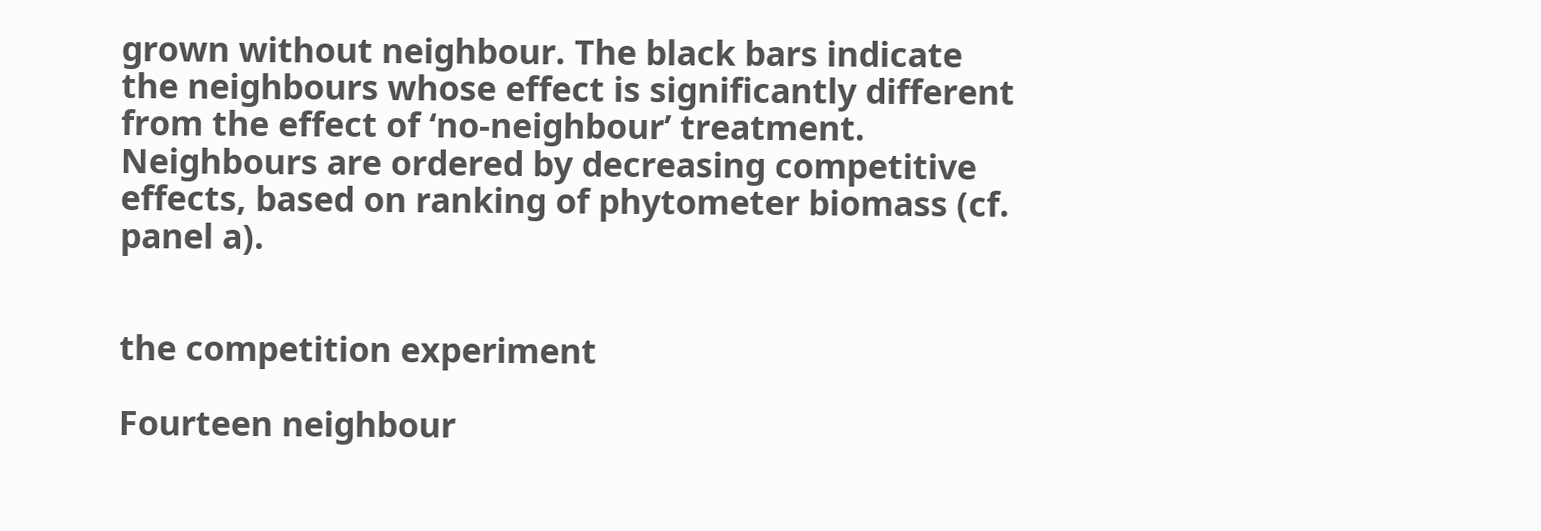grown without neighbour. The black bars indicate the neighbours whose effect is significantly different from the effect of ‘no-neighbour’ treatment. Neighbours are ordered by decreasing competitive effects, based on ranking of phytometer biomass (cf. panel a).


the competition experiment

Fourteen neighbour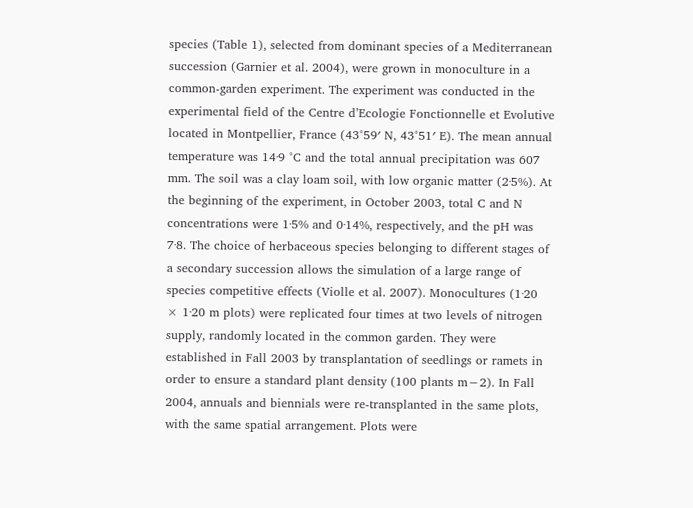species (Table 1), selected from dominant species of a Mediterranean succession (Garnier et al. 2004), were grown in monoculture in a common-garden experiment. The experiment was conducted in the experimental field of the Centre d’Ecologie Fonctionnelle et Evolutive located in Montpellier, France (43°59′ N, 43°51′ E). The mean annual temperature was 14·9 °C and the total annual precipitation was 607 mm. The soil was a clay loam soil, with low organic matter (2·5%). At the beginning of the experiment, in October 2003, total C and N concentrations were 1·5% and 0·14%, respectively, and the pH was 7·8. The choice of herbaceous species belonging to different stages of a secondary succession allows the simulation of a large range of species competitive effects (Violle et al. 2007). Monocultures (1·20 × 1·20 m plots) were replicated four times at two levels of nitrogen supply, randomly located in the common garden. They were established in Fall 2003 by transplantation of seedlings or ramets in order to ensure a standard plant density (100 plants m−2). In Fall 2004, annuals and biennials were re-transplanted in the same plots, with the same spatial arrangement. Plots were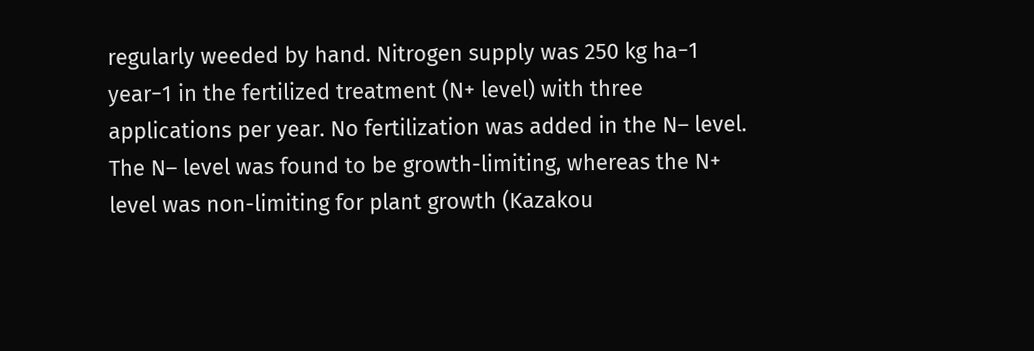regularly weeded by hand. Nitrogen supply was 250 kg ha−1 year−1 in the fertilized treatment (N+ level) with three applications per year. No fertilization was added in the N– level. The N– level was found to be growth-limiting, whereas the N+ level was non-limiting for plant growth (Kazakou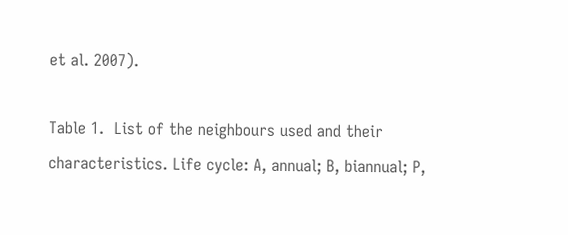et al. 2007).

Table 1.  List of the neighbours used and their characteristics. Life cycle: A, annual; B, biannual; P,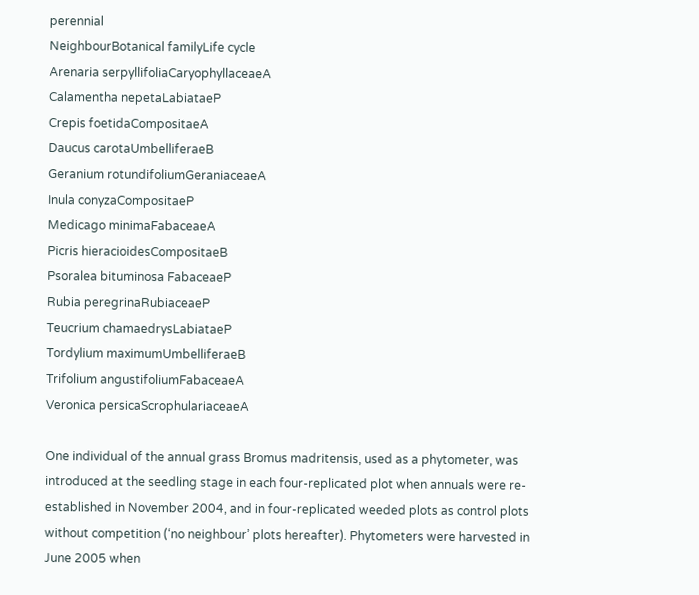perennial
NeighbourBotanical familyLife cycle
Arenaria serpyllifoliaCaryophyllaceaeA
Calamentha nepetaLabiataeP
Crepis foetidaCompositaeA
Daucus carotaUmbelliferaeB
Geranium rotundifoliumGeraniaceaeA
Inula conyzaCompositaeP
Medicago minimaFabaceaeA
Picris hieracioidesCompositaeB
Psoralea bituminosa FabaceaeP
Rubia peregrinaRubiaceaeP
Teucrium chamaedrysLabiataeP
Tordylium maximumUmbelliferaeB
Trifolium angustifoliumFabaceaeA
Veronica persicaScrophulariaceaeA

One individual of the annual grass Bromus madritensis, used as a phytometer, was introduced at the seedling stage in each four-replicated plot when annuals were re-established in November 2004, and in four-replicated weeded plots as control plots without competition (‘no neighbour’ plots hereafter). Phytometers were harvested in June 2005 when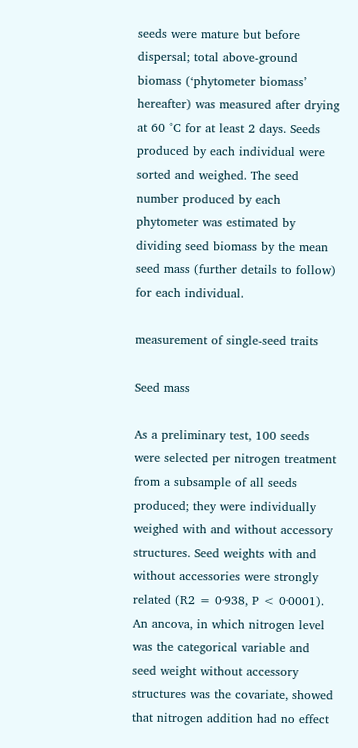seeds were mature but before dispersal; total above-ground biomass (‘phytometer biomass’ hereafter) was measured after drying at 60 °C for at least 2 days. Seeds produced by each individual were sorted and weighed. The seed number produced by each phytometer was estimated by dividing seed biomass by the mean seed mass (further details to follow) for each individual.

measurement of single-seed traits

Seed mass

As a preliminary test, 100 seeds were selected per nitrogen treatment from a subsample of all seeds produced; they were individually weighed with and without accessory structures. Seed weights with and without accessories were strongly related (R2 = 0·938, P < 0·0001). An ancova, in which nitrogen level was the categorical variable and seed weight without accessory structures was the covariate, showed that nitrogen addition had no effect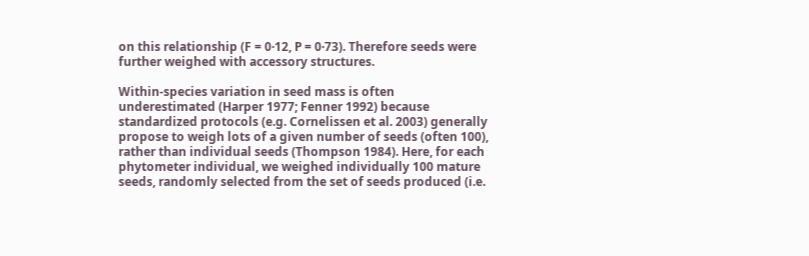on this relationship (F = 0·12, P = 0·73). Therefore seeds were further weighed with accessory structures.

Within-species variation in seed mass is often underestimated (Harper 1977; Fenner 1992) because standardized protocols (e.g. Cornelissen et al. 2003) generally propose to weigh lots of a given number of seeds (often 100), rather than individual seeds (Thompson 1984). Here, for each phytometer individual, we weighed individually 100 mature seeds, randomly selected from the set of seeds produced (i.e.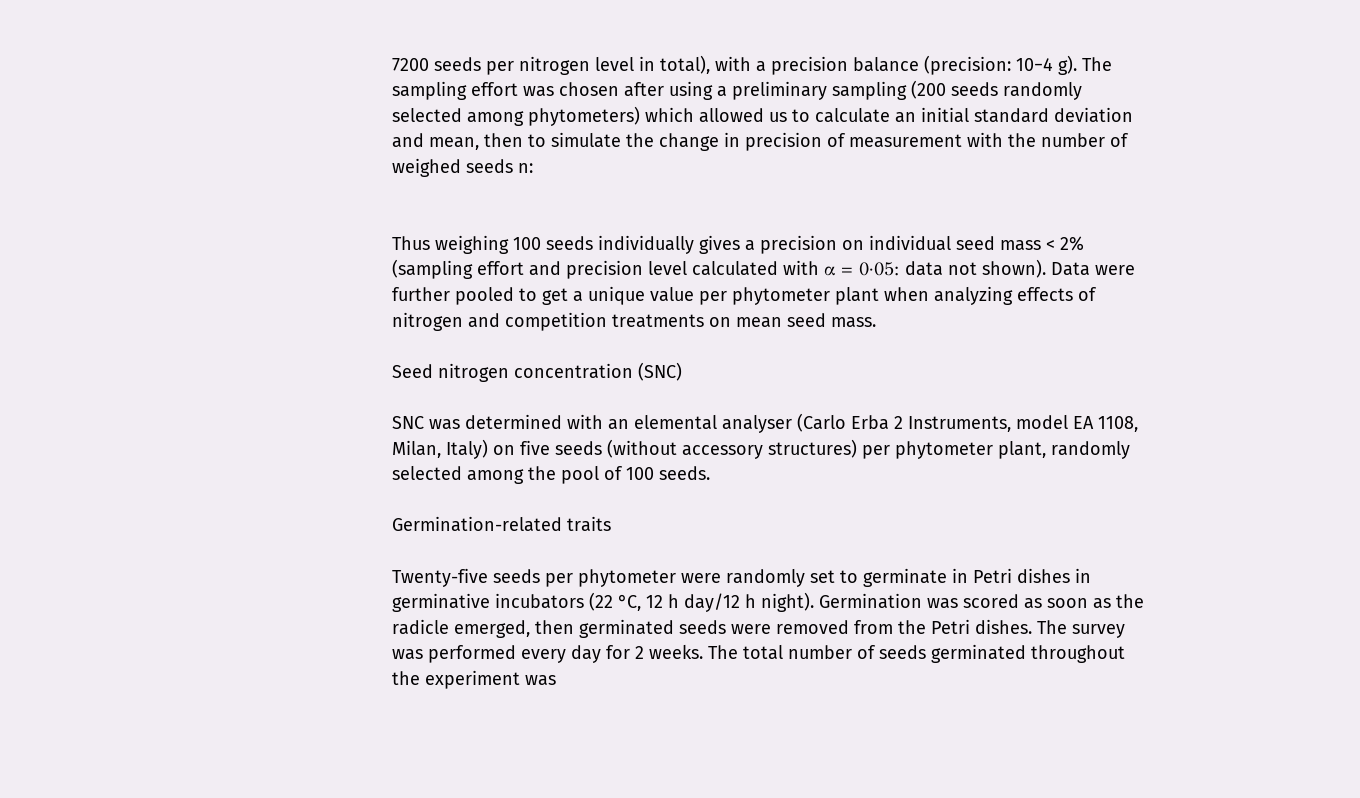7200 seeds per nitrogen level in total), with a precision balance (precision: 10−4 g). The sampling effort was chosen after using a preliminary sampling (200 seeds randomly selected among phytometers) which allowed us to calculate an initial standard deviation and mean, then to simulate the change in precision of measurement with the number of weighed seeds n:


Thus weighing 100 seeds individually gives a precision on individual seed mass < 2% (sampling effort and precision level calculated with α = 0·05: data not shown). Data were further pooled to get a unique value per phytometer plant when analyzing effects of nitrogen and competition treatments on mean seed mass.

Seed nitrogen concentration (SNC)

SNC was determined with an elemental analyser (Carlo Erba 2 Instruments, model EA 1108, Milan, Italy) on five seeds (without accessory structures) per phytometer plant, randomly selected among the pool of 100 seeds.

Germination-related traits

Twenty-five seeds per phytometer were randomly set to germinate in Petri dishes in germinative incubators (22 °C, 12 h day/12 h night). Germination was scored as soon as the radicle emerged, then germinated seeds were removed from the Petri dishes. The survey was performed every day for 2 weeks. The total number of seeds germinated throughout the experiment was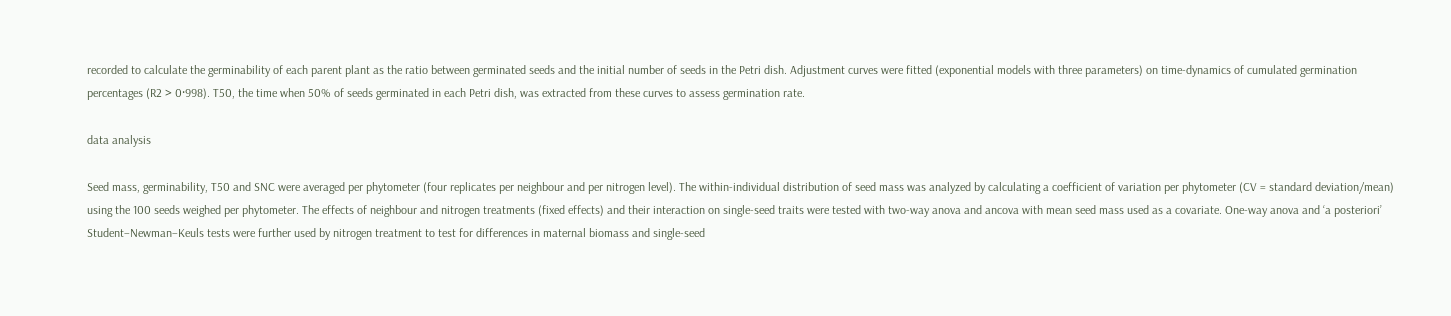recorded to calculate the germinability of each parent plant as the ratio between germinated seeds and the initial number of seeds in the Petri dish. Adjustment curves were fitted (exponential models with three parameters) on time-dynamics of cumulated germination percentages (R2 > 0·998). T50, the time when 50% of seeds germinated in each Petri dish, was extracted from these curves to assess germination rate.

data analysis

Seed mass, germinability, T50 and SNC were averaged per phytometer (four replicates per neighbour and per nitrogen level). The within-individual distribution of seed mass was analyzed by calculating a coefficient of variation per phytometer (CV = standard deviation/mean) using the 100 seeds weighed per phytometer. The effects of neighbour and nitrogen treatments (fixed effects) and their interaction on single-seed traits were tested with two-way anova and ancova with mean seed mass used as a covariate. One-way anova and ‘a posteriori’ Student–Newman–Keuls tests were further used by nitrogen treatment to test for differences in maternal biomass and single-seed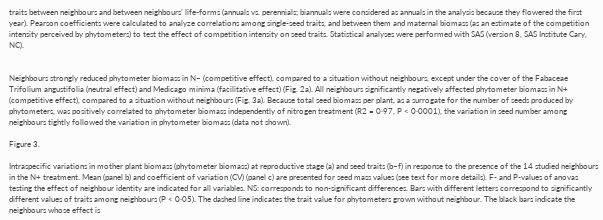traits between neighbours and between neighbours’ life-forms (annuals vs. perennials; biannuals were considered as annuals in the analysis because they flowered the first year). Pearson coefficients were calculated to analyze correlations among single-seed traits, and between them and maternal biomass (as an estimate of the competition intensity perceived by phytometers) to test the effect of competition intensity on seed traits. Statistical analyses were performed with SAS (version 8, SAS Institute Cary, NC).


Neighbours strongly reduced phytometer biomass in N– (competitive effect), compared to a situation without neighbours, except under the cover of the Fabaceae Trifolium angustifolia (neutral effect) and Medicago minima (facilitative effect) (Fig. 2a). All neighbours significantly negatively affected phytometer biomass in N+ (competitive effect), compared to a situation without neighbours (Fig. 3a). Because total seed biomass per plant, as a surrogate for the number of seeds produced by phytometers, was positively correlated to phytometer biomass independently of nitrogen treatment (R2 = 0·97, P < 0·0001), the variation in seed number among neighbours tightly followed the variation in phytometer biomass (data not shown).

Figure 3.

Intraspecific variations in mother plant biomass (phytometer biomass) at reproductive stage (a) and seed traits (b–f) in response to the presence of the 14 studied neighbours in the N+ treatment. Mean (panel b) and coefficient of variation (CV) (panel c) are presented for seed mass values (see text for more details). F- and P-values of anovas testing the effect of neighbour identity are indicated for all variables. NS: corresponds to non-significant differences. Bars with different letters correspond to significantly different values of traits among neighbours (P < 0·05). The dashed line indicates the trait value for phytometers grown without neighbour. The black bars indicate the neighbours whose effect is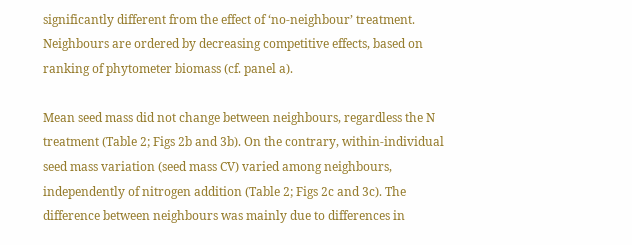significantly different from the effect of ‘no-neighbour’ treatment. Neighbours are ordered by decreasing competitive effects, based on ranking of phytometer biomass (cf. panel a).

Mean seed mass did not change between neighbours, regardless the N treatment (Table 2; Figs 2b and 3b). On the contrary, within-individual seed mass variation (seed mass CV) varied among neighbours, independently of nitrogen addition (Table 2; Figs 2c and 3c). The difference between neighbours was mainly due to differences in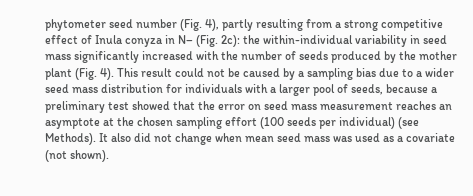phytometer seed number (Fig. 4), partly resulting from a strong competitive effect of Inula conyza in N– (Fig. 2c): the within-individual variability in seed mass significantly increased with the number of seeds produced by the mother plant (Fig. 4). This result could not be caused by a sampling bias due to a wider seed mass distribution for individuals with a larger pool of seeds, because a preliminary test showed that the error on seed mass measurement reaches an asymptote at the chosen sampling effort (100 seeds per individual) (see Methods). It also did not change when mean seed mass was used as a covariate (not shown).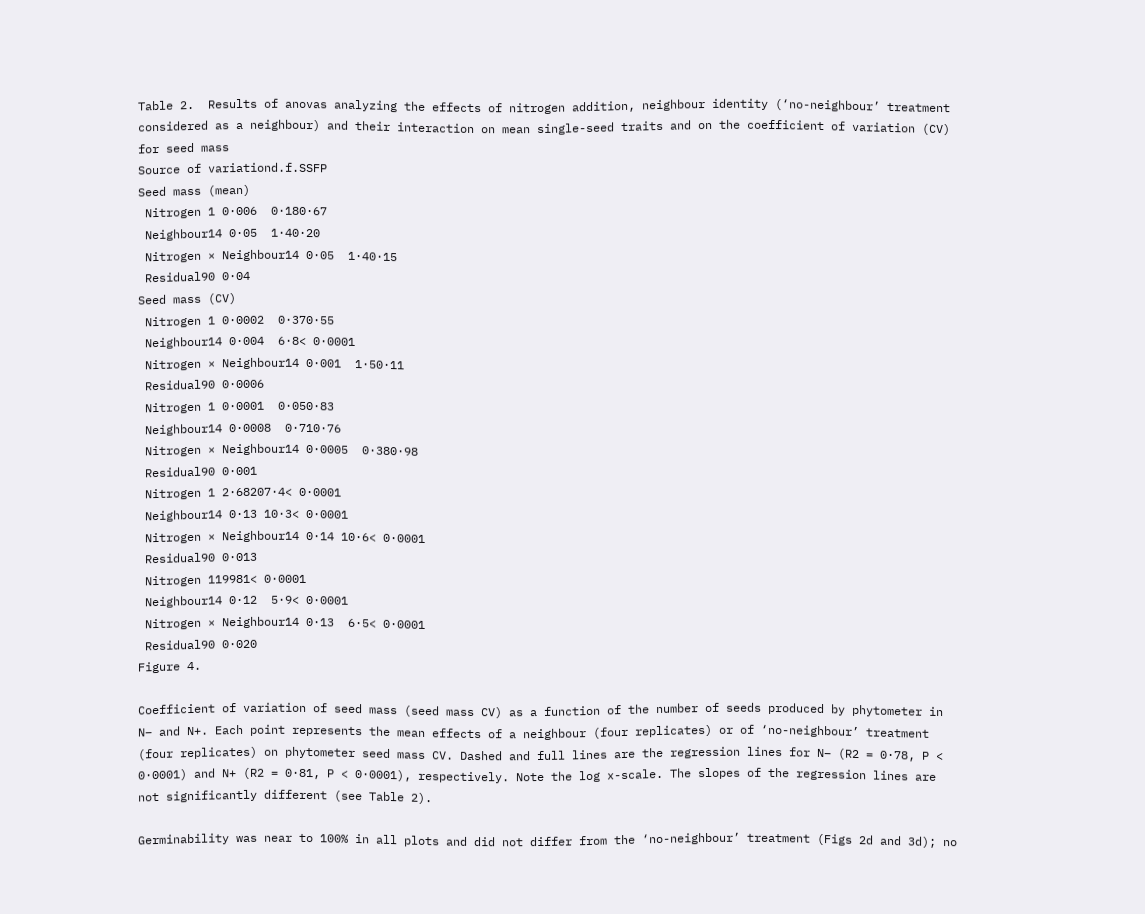Table 2.  Results of anovas analyzing the effects of nitrogen addition, neighbour identity (‘no-neighbour’ treatment considered as a neighbour) and their interaction on mean single-seed traits and on the coefficient of variation (CV) for seed mass
Source of variationd.f.SSFP
Seed mass (mean)
 Nitrogen 1 0·006  0·180·67
 Neighbour14 0·05  1·40·20
 Nitrogen × Neighbour14 0·05  1·40·15
 Residual90 0·04
Seed mass (CV)
 Nitrogen 1 0·0002  0·370·55
 Neighbour14 0·004  6·8< 0·0001
 Nitrogen × Neighbour14 0·001  1·50·11
 Residual90 0·0006
 Nitrogen 1 0·0001  0·050·83
 Neighbour14 0·0008  0·710·76
 Nitrogen × Neighbour14 0·0005  0·380·98
 Residual90 0·001
 Nitrogen 1 2·68207·4< 0·0001
 Neighbour14 0·13 10·3< 0·0001
 Nitrogen × Neighbour14 0·14 10·6< 0·0001
 Residual90 0·013
 Nitrogen 119981< 0·0001
 Neighbour14 0·12  5·9< 0·0001
 Nitrogen × Neighbour14 0·13  6·5< 0·0001
 Residual90 0·020
Figure 4.

Coefficient of variation of seed mass (seed mass CV) as a function of the number of seeds produced by phytometer in N– and N+. Each point represents the mean effects of a neighbour (four replicates) or of ‘no-neighbour’ treatment (four replicates) on phytometer seed mass CV. Dashed and full lines are the regression lines for N– (R2 = 0·78, P < 0·0001) and N+ (R2 = 0·81, P < 0·0001), respectively. Note the log x-scale. The slopes of the regression lines are not significantly different (see Table 2).

Germinability was near to 100% in all plots and did not differ from the ‘no-neighbour’ treatment (Figs 2d and 3d); no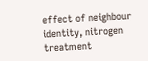effect of neighbour identity, nitrogen treatment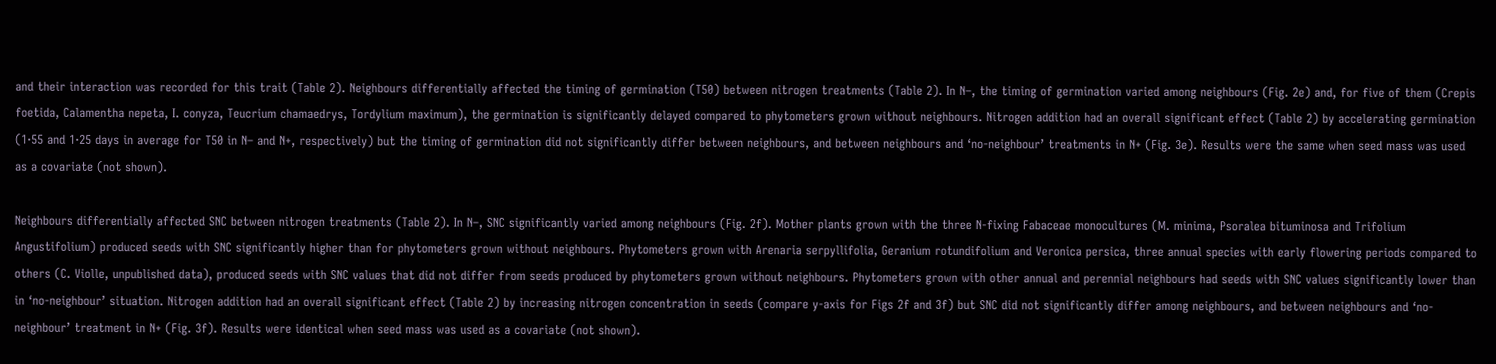and their interaction was recorded for this trait (Table 2). Neighbours differentially affected the timing of germination (T50) between nitrogen treatments (Table 2). In N–, the timing of germination varied among neighbours (Fig. 2e) and, for five of them (Crepis foetida, Calamentha nepeta, I. conyza, Teucrium chamaedrys, Tordylium maximum), the germination is significantly delayed compared to phytometers grown without neighbours. Nitrogen addition had an overall significant effect (Table 2) by accelerating germination (1·55 and 1·25 days in average for T50 in N– and N+, respectively) but the timing of germination did not significantly differ between neighbours, and between neighbours and ‘no-neighbour’ treatments in N+ (Fig. 3e). Results were the same when seed mass was used as a covariate (not shown).

Neighbours differentially affected SNC between nitrogen treatments (Table 2). In N–, SNC significantly varied among neighbours (Fig. 2f). Mother plants grown with the three N-fixing Fabaceae monocultures (M. minima, Psoralea bituminosa and Trifolium Angustifolium) produced seeds with SNC significantly higher than for phytometers grown without neighbours. Phytometers grown with Arenaria serpyllifolia, Geranium rotundifolium and Veronica persica, three annual species with early flowering periods compared to others (C. Violle, unpublished data), produced seeds with SNC values that did not differ from seeds produced by phytometers grown without neighbours. Phytometers grown with other annual and perennial neighbours had seeds with SNC values significantly lower than in ‘no-neighbour’ situation. Nitrogen addition had an overall significant effect (Table 2) by increasing nitrogen concentration in seeds (compare y-axis for Figs 2f and 3f) but SNC did not significantly differ among neighbours, and between neighbours and ‘no-neighbour’ treatment in N+ (Fig. 3f). Results were identical when seed mass was used as a covariate (not shown).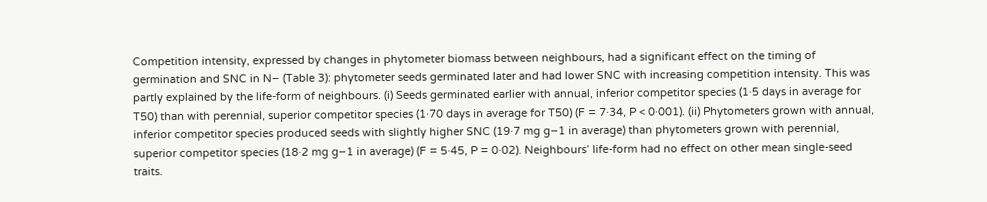Competition intensity, expressed by changes in phytometer biomass between neighbours, had a significant effect on the timing of germination and SNC in N– (Table 3): phytometer seeds germinated later and had lower SNC with increasing competition intensity. This was partly explained by the life-form of neighbours. (i) Seeds germinated earlier with annual, inferior competitor species (1·5 days in average for T50) than with perennial, superior competitor species (1·70 days in average for T50) (F = 7·34, P < 0·001). (ii) Phytometers grown with annual, inferior competitor species produced seeds with slightly higher SNC (19·7 mg g−1 in average) than phytometers grown with perennial, superior competitor species (18·2 mg g−1 in average) (F = 5·45, P = 0·02). Neighbours’ life-form had no effect on other mean single-seed traits.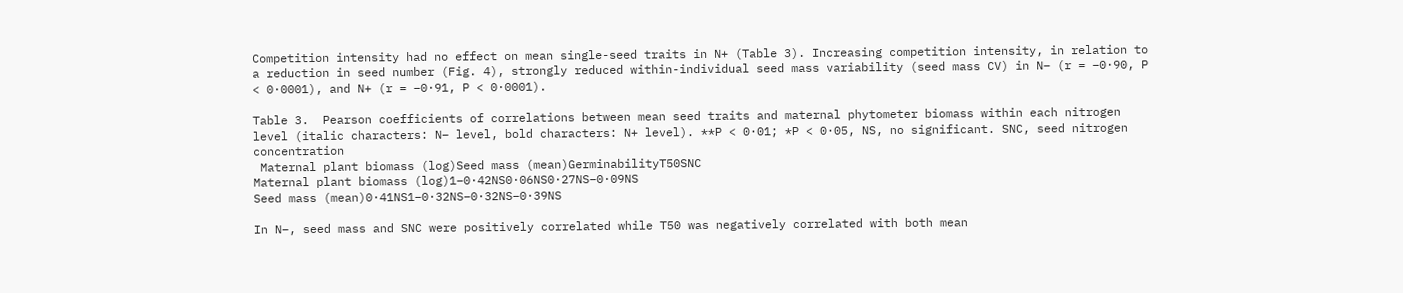Competition intensity had no effect on mean single-seed traits in N+ (Table 3). Increasing competition intensity, in relation to a reduction in seed number (Fig. 4), strongly reduced within-individual seed mass variability (seed mass CV) in N– (r = –0·90, P < 0·0001), and N+ (r = –0·91, P < 0·0001).

Table 3.  Pearson coefficients of correlations between mean seed traits and maternal phytometer biomass within each nitrogen level (italic characters: N– level, bold characters: N+ level). **P < 0·01; *P < 0·05, NS, no significant. SNC, seed nitrogen concentration
 Maternal plant biomass (log)Seed mass (mean)GerminabilityT50SNC
Maternal plant biomass (log)1–0·42NS0·06NS0·27NS–0·09NS
Seed mass (mean)0·41NS1–0·32NS–0·32NS–0·39NS

In N–, seed mass and SNC were positively correlated while T50 was negatively correlated with both mean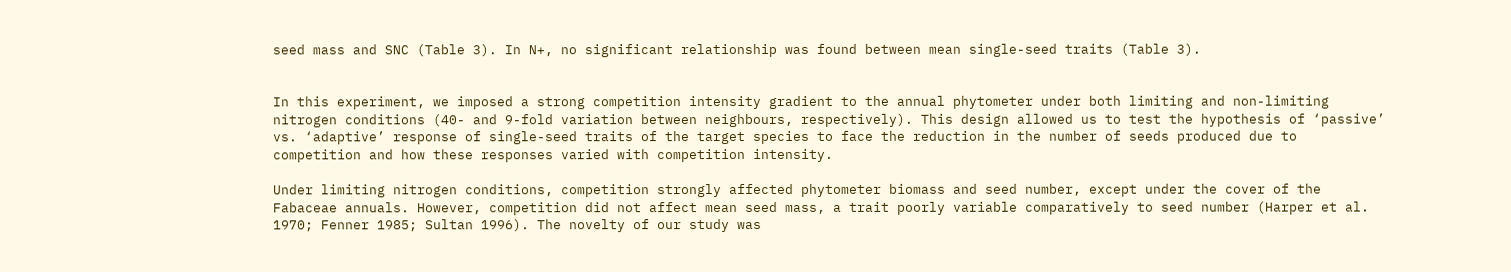seed mass and SNC (Table 3). In N+, no significant relationship was found between mean single-seed traits (Table 3).


In this experiment, we imposed a strong competition intensity gradient to the annual phytometer under both limiting and non-limiting nitrogen conditions (40- and 9-fold variation between neighbours, respectively). This design allowed us to test the hypothesis of ‘passive’ vs. ‘adaptive’ response of single-seed traits of the target species to face the reduction in the number of seeds produced due to competition and how these responses varied with competition intensity.

Under limiting nitrogen conditions, competition strongly affected phytometer biomass and seed number, except under the cover of the Fabaceae annuals. However, competition did not affect mean seed mass, a trait poorly variable comparatively to seed number (Harper et al. 1970; Fenner 1985; Sultan 1996). The novelty of our study was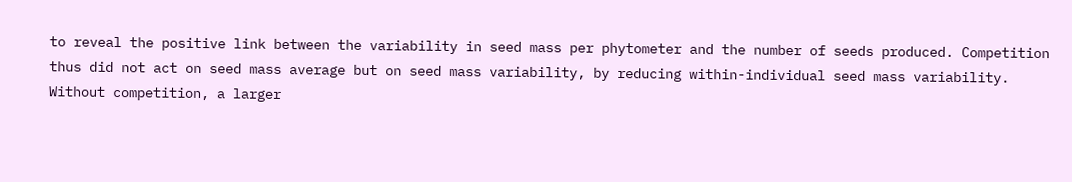to reveal the positive link between the variability in seed mass per phytometer and the number of seeds produced. Competition thus did not act on seed mass average but on seed mass variability, by reducing within-individual seed mass variability. Without competition, a larger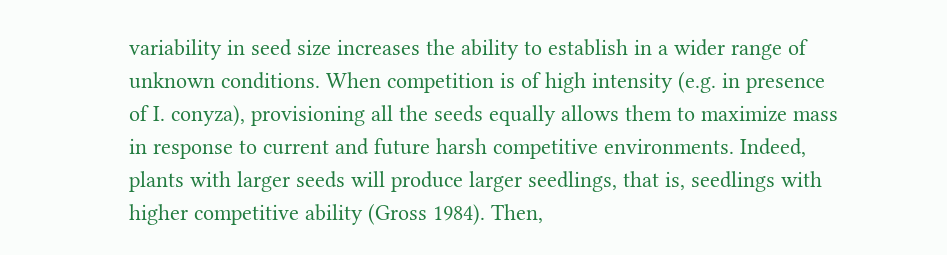variability in seed size increases the ability to establish in a wider range of unknown conditions. When competition is of high intensity (e.g. in presence of I. conyza), provisioning all the seeds equally allows them to maximize mass in response to current and future harsh competitive environments. Indeed, plants with larger seeds will produce larger seedlings, that is, seedlings with higher competitive ability (Gross 1984). Then,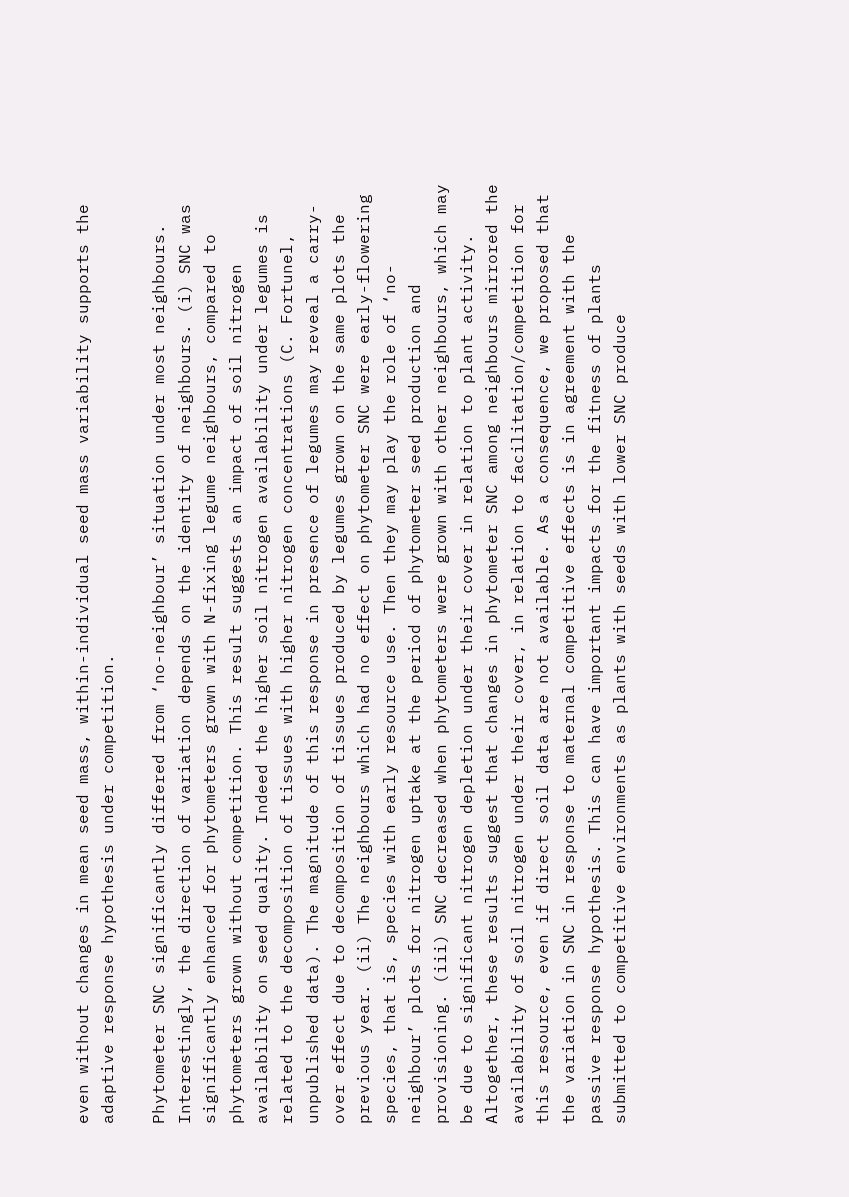even without changes in mean seed mass, within-individual seed mass variability supports the adaptive response hypothesis under competition.

Phytometer SNC significantly differed from ‘no-neighbour’ situation under most neighbours. Interestingly, the direction of variation depends on the identity of neighbours. (i) SNC was significantly enhanced for phytometers grown with N-fixing legume neighbours, compared to phytometers grown without competition. This result suggests an impact of soil nitrogen availability on seed quality. Indeed the higher soil nitrogen availability under legumes is related to the decomposition of tissues with higher nitrogen concentrations (C. Fortunel, unpublished data). The magnitude of this response in presence of legumes may reveal a carry-over effect due to decomposition of tissues produced by legumes grown on the same plots the previous year. (ii) The neighbours which had no effect on phytometer SNC were early-flowering species, that is, species with early resource use. Then they may play the role of ‘no-neighbour’ plots for nitrogen uptake at the period of phytometer seed production and provisioning. (iii) SNC decreased when phytometers were grown with other neighbours, which may be due to significant nitrogen depletion under their cover in relation to plant activity. Altogether, these results suggest that changes in phytometer SNC among neighbours mirrored the availability of soil nitrogen under their cover, in relation to facilitation/competition for this resource, even if direct soil data are not available. As a consequence, we proposed that the variation in SNC in response to maternal competitive effects is in agreement with the passive response hypothesis. This can have important impacts for the fitness of plants submitted to competitive environments as plants with seeds with lower SNC produce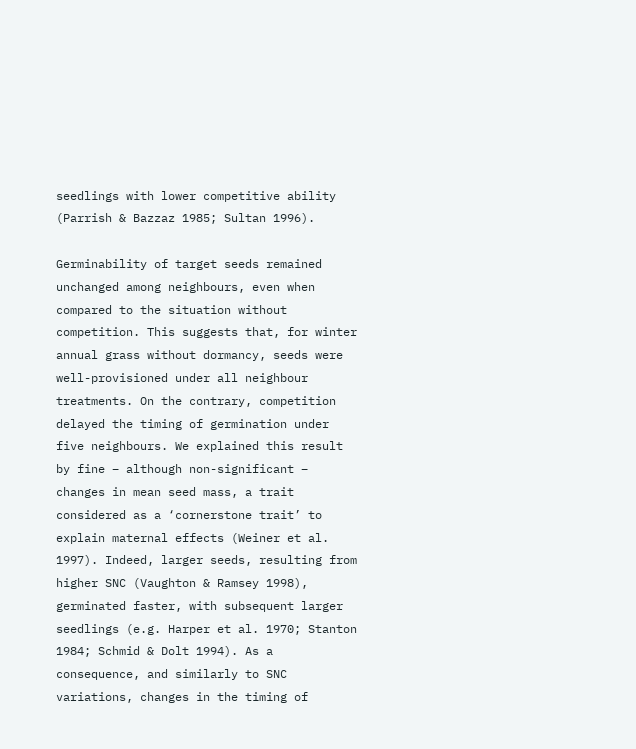seedlings with lower competitive ability (Parrish & Bazzaz 1985; Sultan 1996).

Germinability of target seeds remained unchanged among neighbours, even when compared to the situation without competition. This suggests that, for winter annual grass without dormancy, seeds were well-provisioned under all neighbour treatments. On the contrary, competition delayed the timing of germination under five neighbours. We explained this result by fine – although non-significant – changes in mean seed mass, a trait considered as a ‘cornerstone trait’ to explain maternal effects (Weiner et al. 1997). Indeed, larger seeds, resulting from higher SNC (Vaughton & Ramsey 1998), germinated faster, with subsequent larger seedlings (e.g. Harper et al. 1970; Stanton 1984; Schmid & Dolt 1994). As a consequence, and similarly to SNC variations, changes in the timing of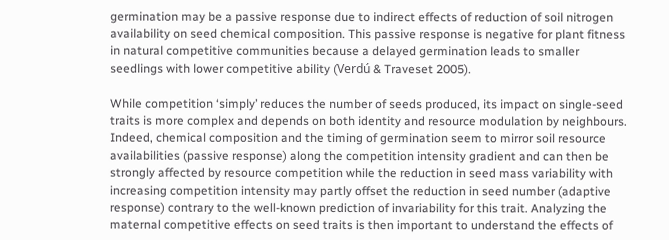germination may be a passive response due to indirect effects of reduction of soil nitrogen availability on seed chemical composition. This passive response is negative for plant fitness in natural competitive communities because a delayed germination leads to smaller seedlings with lower competitive ability (Verdú & Traveset 2005).

While competition ‘simply’ reduces the number of seeds produced, its impact on single-seed traits is more complex and depends on both identity and resource modulation by neighbours. Indeed, chemical composition and the timing of germination seem to mirror soil resource availabilities (passive response) along the competition intensity gradient and can then be strongly affected by resource competition while the reduction in seed mass variability with increasing competition intensity may partly offset the reduction in seed number (adaptive response) contrary to the well-known prediction of invariability for this trait. Analyzing the maternal competitive effects on seed traits is then important to understand the effects of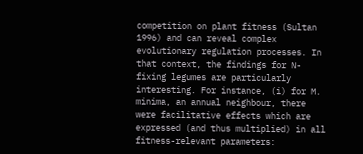competition on plant fitness (Sultan 1996) and can reveal complex evolutionary regulation processes. In that context, the findings for N-fixing legumes are particularly interesting. For instance, (i) for M. minima, an annual neighbour, there were facilitative effects which are expressed (and thus multiplied) in all fitness-relevant parameters: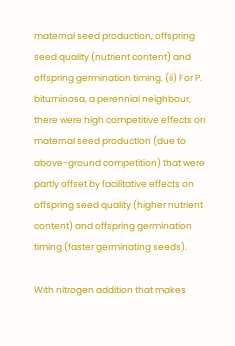maternal seed production, offspring seed quality (nutrient content) and offspring germination timing. (ii) For P. bituminosa, a perennial neighbour, there were high competitive effects on maternal seed production (due to above-ground competition) that were partly offset by facilitative effects on offspring seed quality (higher nutrient content) and offspring germination timing (faster germinating seeds).

With nitrogen addition that makes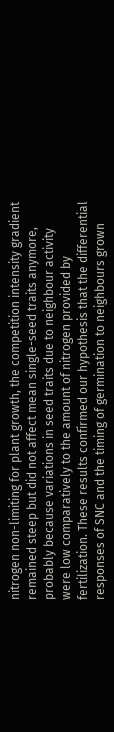nitrogen non-limiting for plant growth, the competition intensity gradient remained steep but did not affect mean single-seed traits anymore, probably because variations in seed traits due to neighbour activity were low comparatively to the amount of nitrogen provided by fertilization. These results confirmed our hypothesis that the differential responses of SNC and the timing of germination to neighbours grown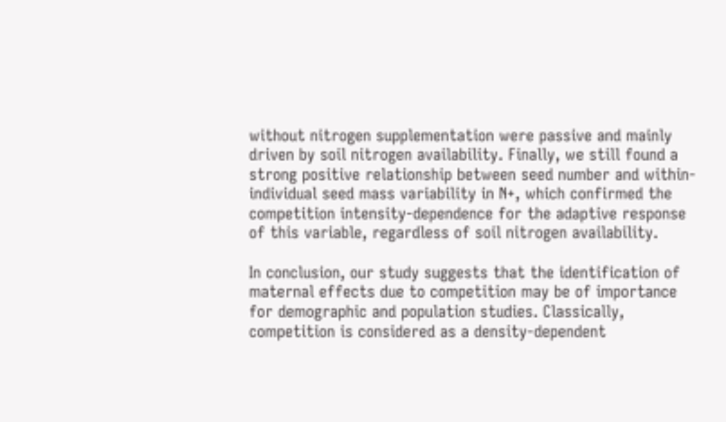without nitrogen supplementation were passive and mainly driven by soil nitrogen availability. Finally, we still found a strong positive relationship between seed number and within-individual seed mass variability in N+, which confirmed the competition intensity-dependence for the adaptive response of this variable, regardless of soil nitrogen availability.

In conclusion, our study suggests that the identification of maternal effects due to competition may be of importance for demographic and population studies. Classically, competition is considered as a density-dependent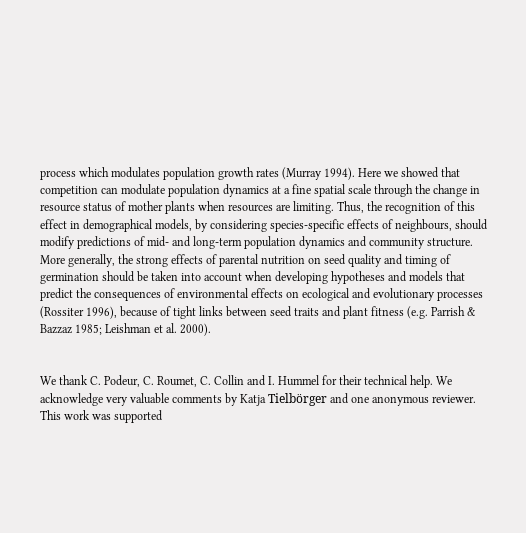process which modulates population growth rates (Murray 1994). Here we showed that competition can modulate population dynamics at a fine spatial scale through the change in resource status of mother plants when resources are limiting. Thus, the recognition of this effect in demographical models, by considering species-specific effects of neighbours, should modify predictions of mid- and long-term population dynamics and community structure. More generally, the strong effects of parental nutrition on seed quality and timing of germination should be taken into account when developing hypotheses and models that predict the consequences of environmental effects on ecological and evolutionary processes (Rossiter 1996), because of tight links between seed traits and plant fitness (e.g. Parrish & Bazzaz 1985; Leishman et al. 2000).


We thank C. Podeur, C. Roumet, C. Collin and I. Hummel for their technical help. We acknowledge very valuable comments by Katja Tielbörger and one anonymous reviewer. This work was supported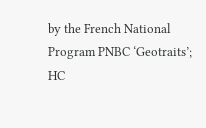by the French National Program PNBC ‘Geotraits’; HC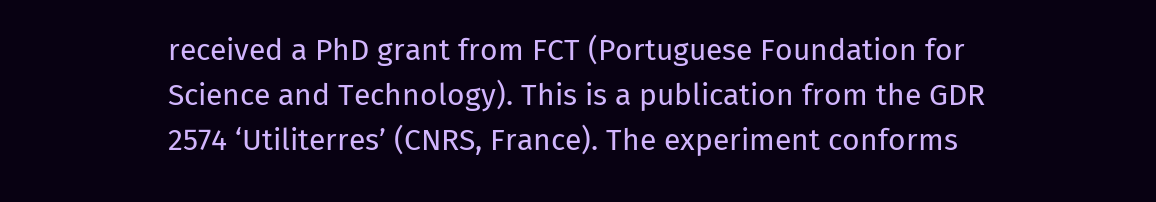received a PhD grant from FCT (Portuguese Foundation for Science and Technology). This is a publication from the GDR 2574 ‘Utiliterres’ (CNRS, France). The experiment conforms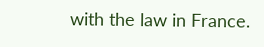with the law in France.